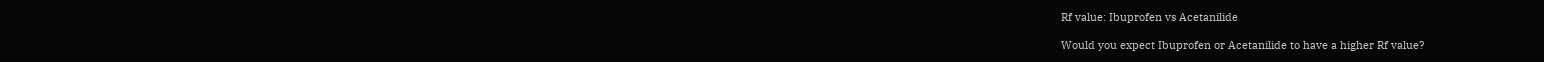Rf value: Ibuprofen vs Acetanilide

Would you expect Ibuprofen or Acetanilide to have a higher Rf value?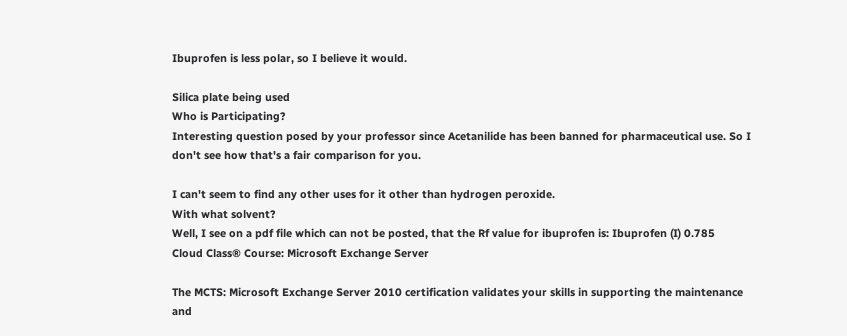Ibuprofen is less polar, so I believe it would.

Silica plate being used
Who is Participating?
Interesting question posed by your professor since Acetanilide has been banned for pharmaceutical use. So I don't see how that's a fair comparison for you.

I can't seem to find any other uses for it other than hydrogen peroxide.
With what solvent?
Well, I see on a pdf file which can not be posted, that the Rf value for ibuprofen is: Ibuprofen (I) 0.785
Cloud Class® Course: Microsoft Exchange Server

The MCTS: Microsoft Exchange Server 2010 certification validates your skills in supporting the maintenance and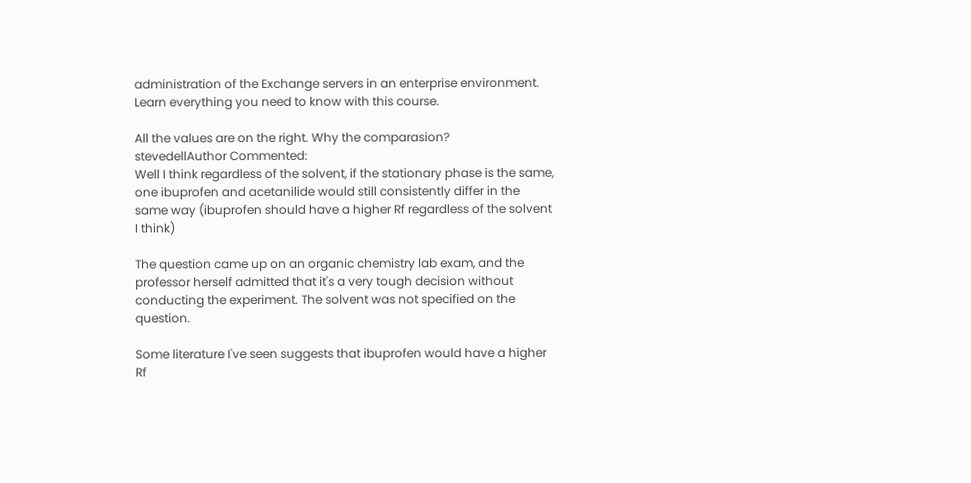administration of the Exchange servers in an enterprise environment. Learn everything you need to know with this course.

All the values are on the right. Why the comparasion?
stevedellAuthor Commented:
Well I think regardless of the solvent, if the stationary phase is the same, one ibuprofen and acetanilide would still consistently differ in the same way (ibuprofen should have a higher Rf regardless of the solvent I think)

The question came up on an organic chemistry lab exam, and the professor herself admitted that it's a very tough decision without conducting the experiment. The solvent was not specified on the question.

Some literature I've seen suggests that ibuprofen would have a higher Rf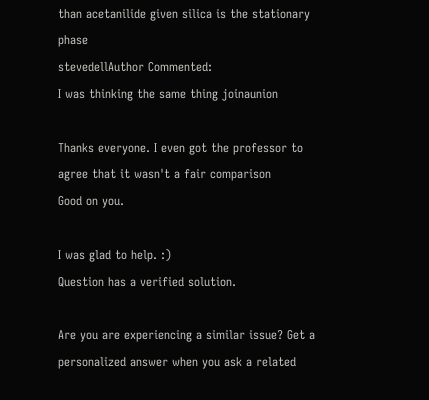than acetanilide given silica is the stationary phase
stevedellAuthor Commented:
I was thinking the same thing joinaunion

Thanks everyone. I even got the professor to agree that it wasn't a fair comparison
Good on you.

I was glad to help. :)
Question has a verified solution.

Are you are experiencing a similar issue? Get a personalized answer when you ask a related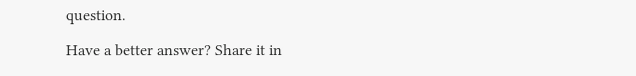question.

Have a better answer? Share it in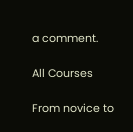a comment.

All Courses

From novice to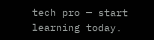tech pro — start learning today.